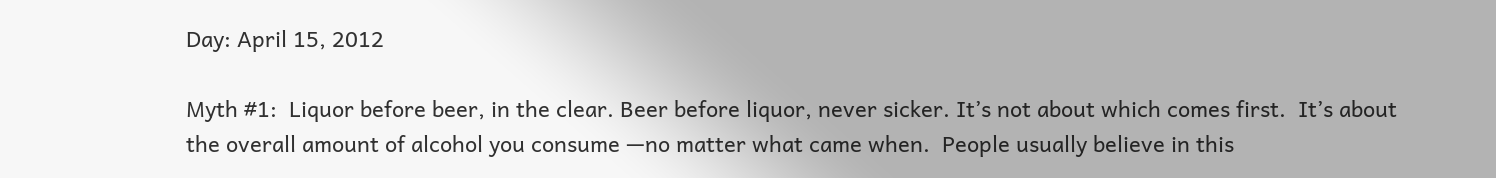Day: April 15, 2012

Myth #1:  Liquor before beer, in the clear. Beer before liquor, never sicker. It’s not about which comes first.  It’s about the overall amount of alcohol you consume —no matter what came when.  People usually believe in this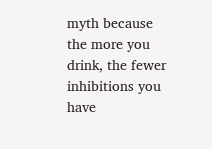myth because the more you drink, the fewer inhibitions you have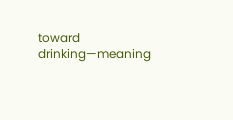toward drinking—meaning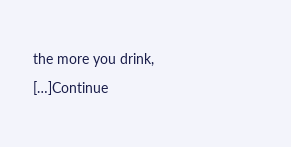the more you drink, […]Continue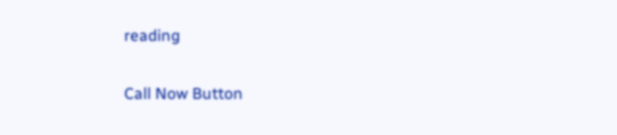reading

Call Now Button